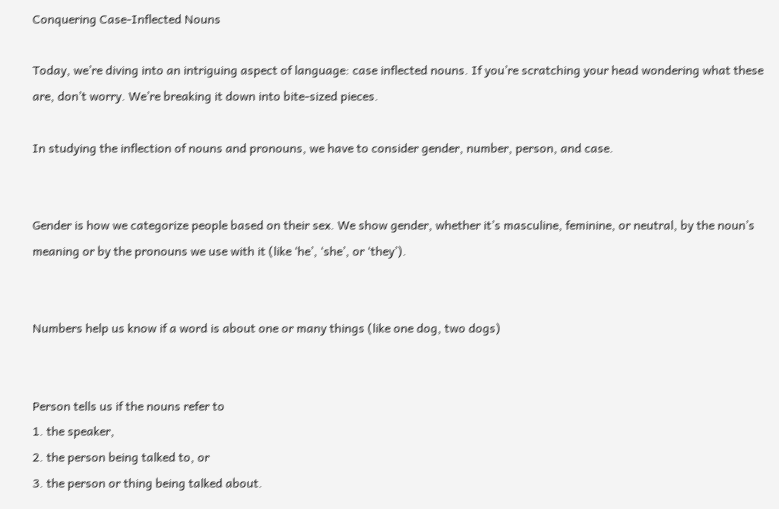Conquering Case-Inflected Nouns

Today, we’re diving into an intriguing aspect of language: case inflected nouns. If you’re scratching your head wondering what these are, don’t worry. We’re breaking it down into bite-sized pieces.

In studying the inflection of nouns and pronouns, we have to consider gender, number, person, and case.


Gender is how we categorize people based on their sex. We show gender, whether it’s masculine, feminine, or neutral, by the noun’s meaning or by the pronouns we use with it (like ‘he’, ‘she’, or ‘they’).


Numbers help us know if a word is about one or many things (like one dog, two dogs)


Person tells us if the nouns refer to
1. the speaker,
2. the person being talked to, or
3. the person or thing being talked about.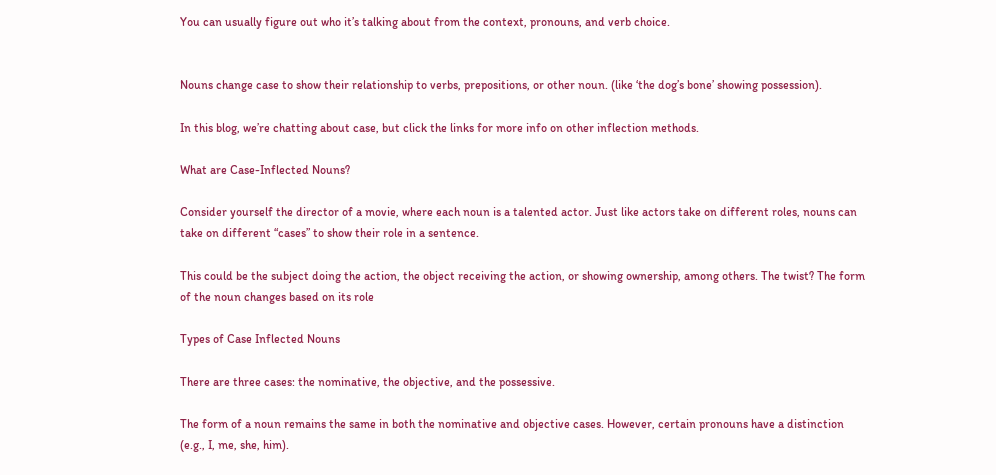You can usually figure out who it’s talking about from the context, pronouns, and verb choice.


Nouns change case to show their relationship to verbs, prepositions, or other noun. (like ‘the dog’s bone’ showing possession).

In this blog, we’re chatting about case, but click the links for more info on other inflection methods.

What are Case-Inflected Nouns?

Consider yourself the director of a movie, where each noun is a talented actor. Just like actors take on different roles, nouns can take on different “cases” to show their role in a sentence.

This could be the subject doing the action, the object receiving the action, or showing ownership, among others. The twist? The form of the noun changes based on its role

Types of Case Inflected Nouns

There are three cases: the nominative, the objective, and the possessive.

The form of a noun remains the same in both the nominative and objective cases. However, certain pronouns have a distinction (e.g., I, me, she, him).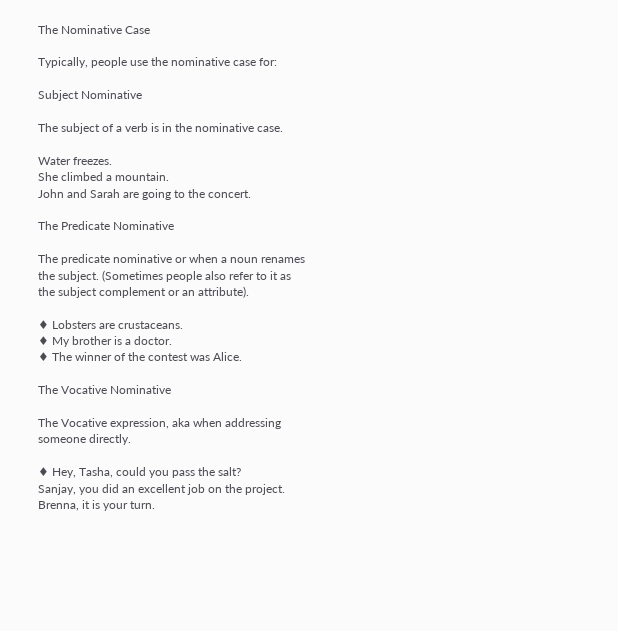The Nominative Case

Typically, people use the nominative case for:

Subject Nominative

The subject of a verb is in the nominative case.

Water freezes.
She climbed a mountain.
John and Sarah are going to the concert.

The Predicate Nominative

The predicate nominative or when a noun renames the subject. (Sometimes people also refer to it as the subject complement or an attribute).

♦ Lobsters are crustaceans.
♦ My brother is a doctor.
♦ The winner of the contest was Alice.

The Vocative Nominative

The Vocative expression, aka when addressing someone directly.

♦ Hey, Tasha, could you pass the salt?
Sanjay, you did an excellent job on the project.
Brenna, it is your turn.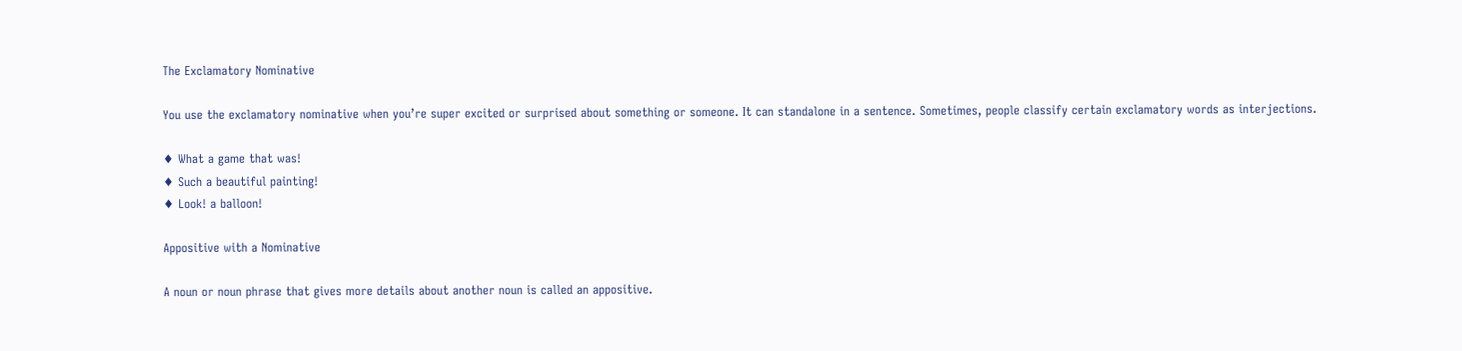The Exclamatory Nominative

You use the exclamatory nominative when you’re super excited or surprised about something or someone. It can standalone in a sentence. Sometimes, people classify certain exclamatory words as interjections.

♦ What a game that was!
♦ Such a beautiful painting!
♦ Look! a balloon!

Appositive with a Nominative

A noun or noun phrase that gives more details about another noun is called an appositive.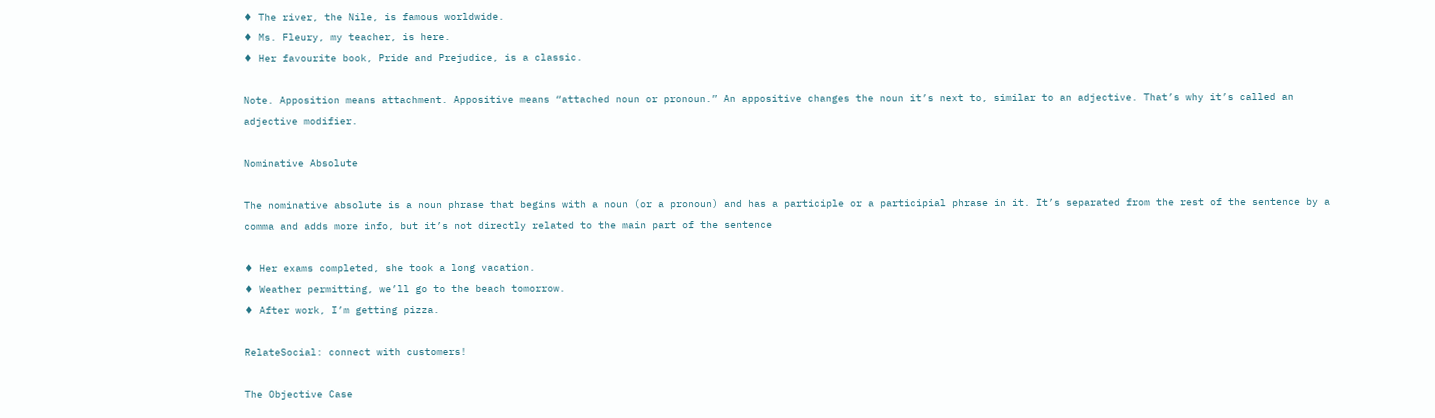♦ The river, the Nile, is famous worldwide.
♦ Ms. Fleury, my teacher, is here.
♦ Her favourite book, Pride and Prejudice, is a classic.

Note. Apposition means attachment. Appositive means “attached noun or pronoun.” An appositive changes the noun it’s next to, similar to an adjective. That’s why it’s called an adjective modifier.

Nominative Absolute

The nominative absolute is a noun phrase that begins with a noun (or a pronoun) and has a participle or a participial phrase in it. It’s separated from the rest of the sentence by a comma and adds more info, but it’s not directly related to the main part of the sentence

♦ Her exams completed, she took a long vacation.
♦ Weather permitting, we’ll go to the beach tomorrow.
♦ After work, I’m getting pizza.

RelateSocial: connect with customers!

The Objective Case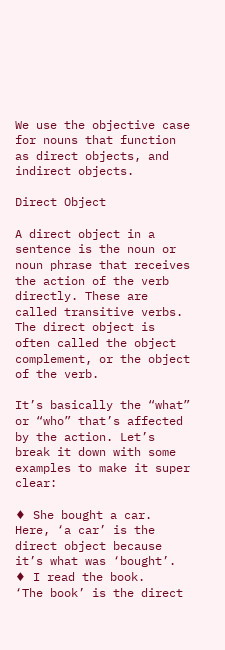We use the objective case for nouns that function as direct objects, and indirect objects.

Direct Object

A direct object in a sentence is the noun or noun phrase that receives the action of the verb directly. These are called transitive verbs. The direct object is often called the object complement, or the object of the verb.

It’s basically the “what” or “who” that’s affected by the action. Let’s break it down with some examples to make it super clear:

♦ She bought a car.
Here, ‘a car’ is the direct object because it’s what was ‘bought’.
♦ I read the book.
‘The book’ is the direct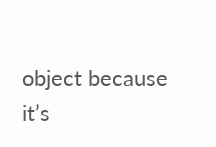object because it’s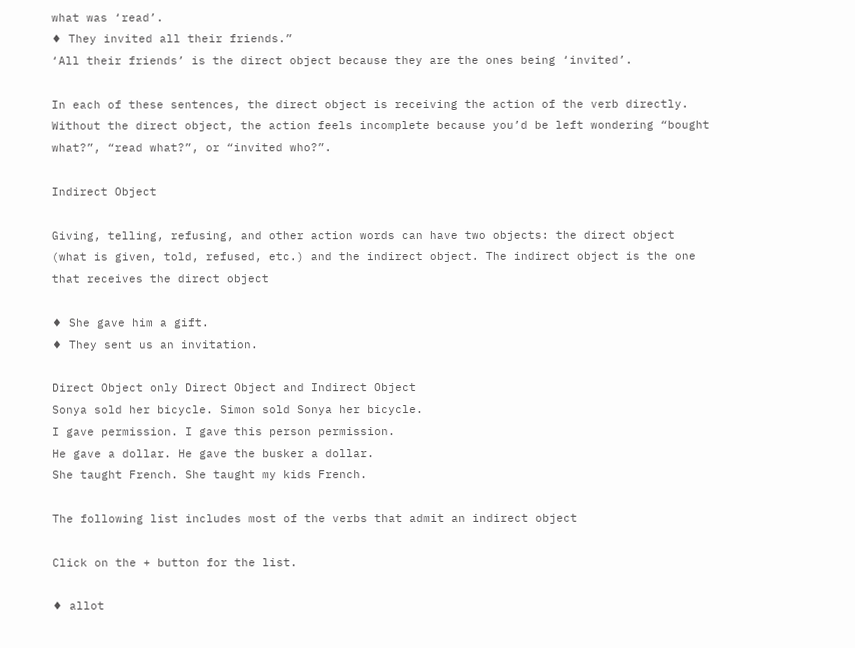what was ‘read’.
♦ They invited all their friends.”
‘All their friends’ is the direct object because they are the ones being ‘invited’.

In each of these sentences, the direct object is receiving the action of the verb directly. Without the direct object, the action feels incomplete because you’d be left wondering “bought what?”, “read what?”, or “invited who?”.

Indirect Object

Giving, telling, refusing, and other action words can have two objects: the direct object (what is given, told, refused, etc.) and the indirect object. The indirect object is the one that receives the direct object

♦ She gave him a gift.
♦ They sent us an invitation.

Direct Object only Direct Object and Indirect Object
Sonya sold her bicycle. Simon sold Sonya her bicycle.
I gave permission. I gave this person permission.
He gave a dollar. He gave the busker a dollar.
She taught French. She taught my kids French.

The following list includes most of the verbs that admit an indirect object

Click on the + button for the list.

♦ allot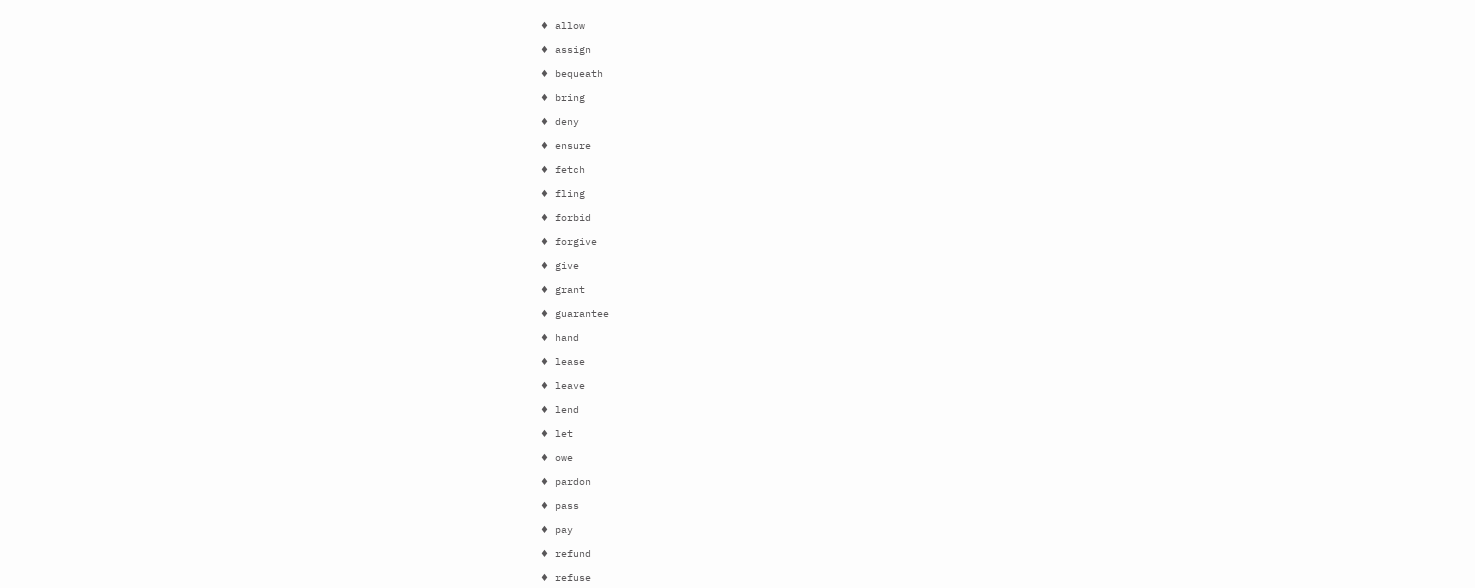♦ allow

♦ assign

♦ bequeath

♦ bring

♦ deny

♦ ensure

♦ fetch

♦ fling

♦ forbid

♦ forgive

♦ give

♦ grant

♦ guarantee

♦ hand

♦ lease

♦ leave

♦ lend

♦ let

♦ owe

♦ pardon

♦ pass

♦ pay

♦ refund

♦ refuse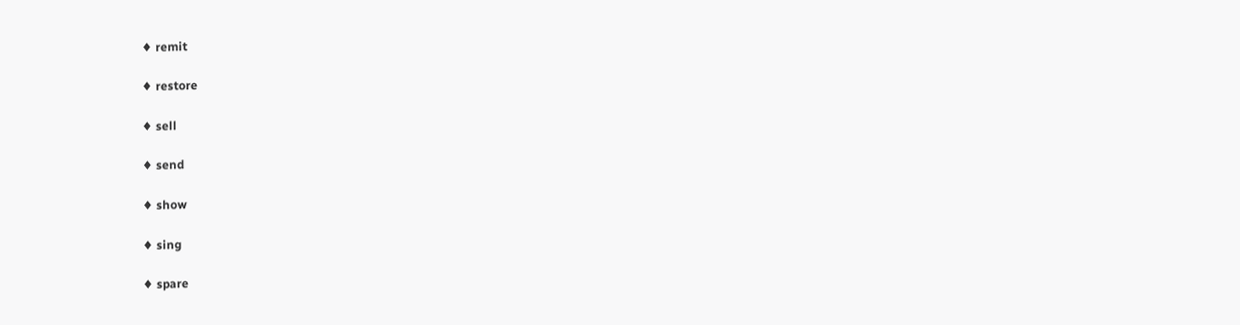♦ remit

♦ restore

♦ sell

♦ send

♦ show

♦ sing

♦ spare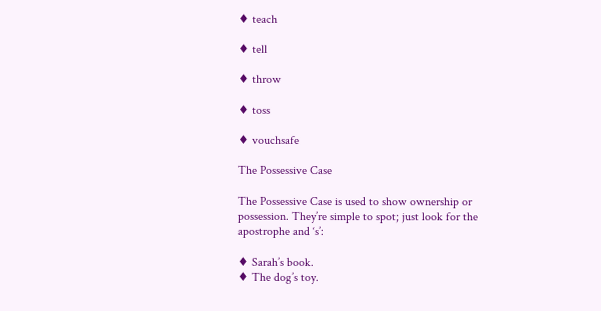♦ teach

♦ tell

♦ throw

♦ toss

♦ vouchsafe

The Possessive Case

The Possessive Case is used to show ownership or possession. They’re simple to spot; just look for the apostrophe and ‘s’:

♦ Sarah’s book.
♦ The dog’s toy.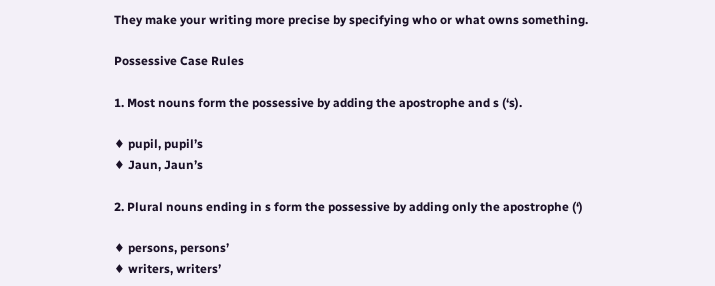They make your writing more precise by specifying who or what owns something.

Possessive Case Rules

1. Most nouns form the possessive by adding the apostrophe and s (‘s).

♦ pupil, pupil’s
♦ Jaun, Jaun’s

2. Plural nouns ending in s form the possessive by adding only the apostrophe (‘)

♦ persons, persons’
♦ writers, writers’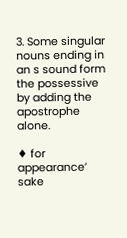3. Some singular nouns ending in an s sound form the possessive by adding the apostrophe alone.

♦ for appearance’ sake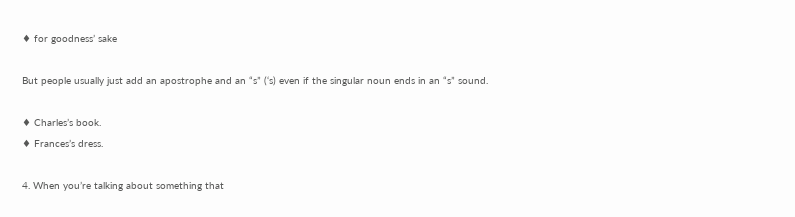♦ for goodness’ sake

But people usually just add an apostrophe and an “s” (‘s) even if the singular noun ends in an “s” sound.

♦ Charles’s book.
♦ Frances’s dress.

4. When you’re talking about something that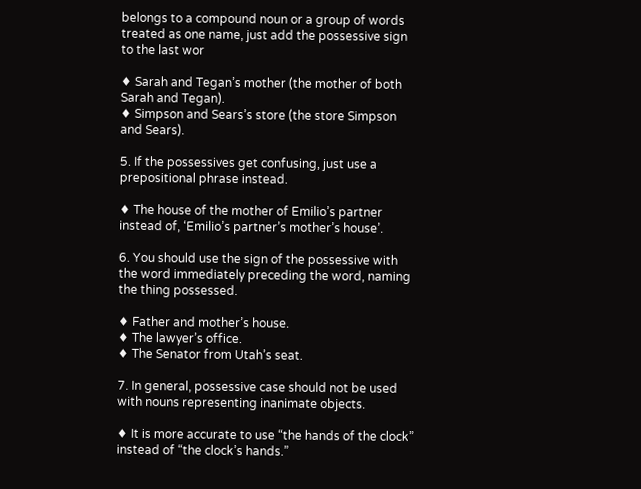belongs to a compound noun or a group of words treated as one name, just add the possessive sign to the last wor

♦ Sarah and Tegan’s mother (the mother of both Sarah and Tegan).
♦ Simpson and Sears’s store (the store Simpson and Sears).

5. If the possessives get confusing, just use a prepositional phrase instead.

♦ The house of the mother of Emilio’s partner
instead of, ‘Emilio’s partner’s mother’s house’.

6. You should use the sign of the possessive with the word immediately preceding the word, naming the thing possessed.

♦ Father and mother’s house.
♦ The lawyer’s office.
♦ The Senator from Utah’s seat.

7. In general, possessive case should not be used with nouns representing inanimate objects.

♦ It is more accurate to use “the hands of the clock” instead of “the clock’s hands.”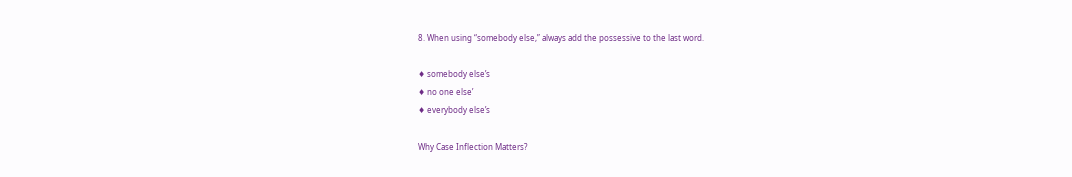8. When using “somebody else,” always add the possessive to the last word.

♦ somebody else’s
♦ no one else’
♦ everybody else’s

Why Case Inflection Matters?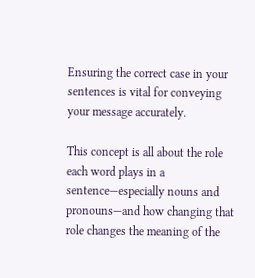Ensuring the correct case in your sentences is vital for conveying your message accurately.

This concept is all about the role each word plays in a sentence—especially nouns and pronouns—and how changing that role changes the meaning of the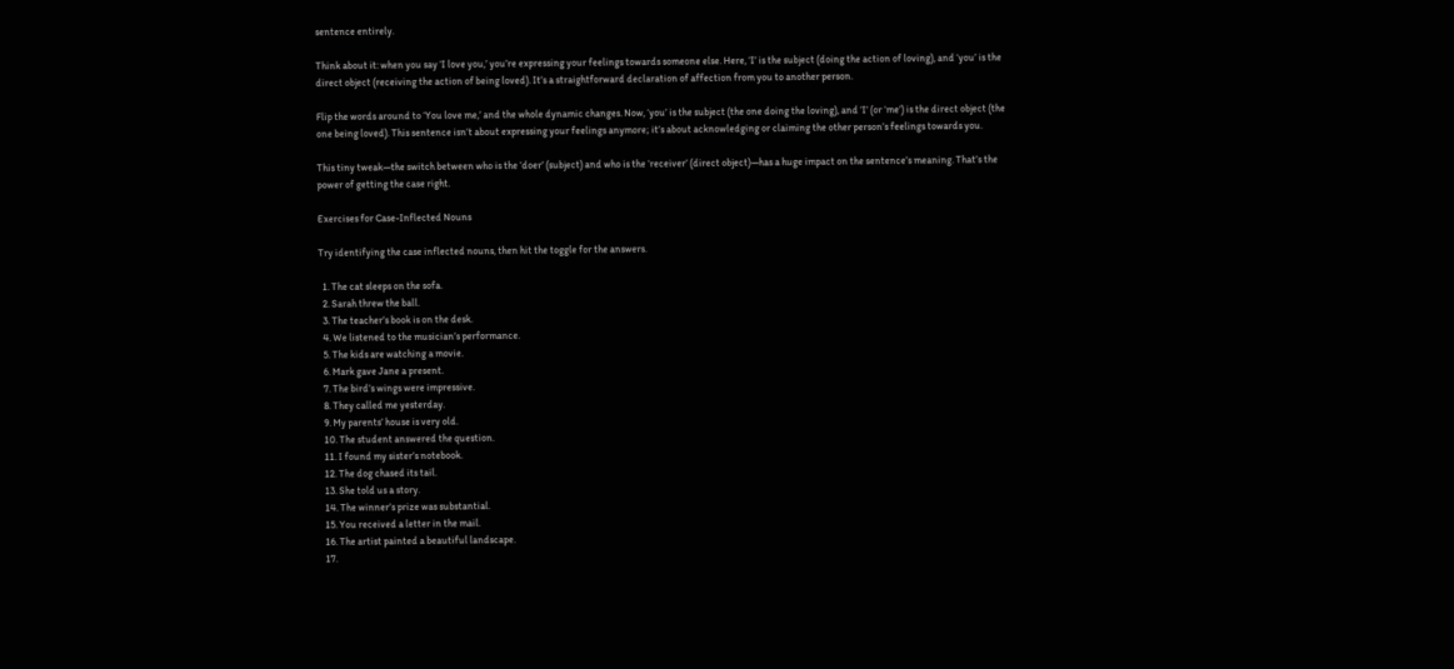sentence entirely.

Think about it: when you say ‘I love you,’ you’re expressing your feelings towards someone else. Here, ‘I’ is the subject (doing the action of loving), and ‘you’ is the direct object (receiving the action of being loved). It’s a straightforward declaration of affection from you to another person.

Flip the words around to ‘You love me,’ and the whole dynamic changes. Now, ‘you’ is the subject (the one doing the loving), and ‘I’ (or ‘me’) is the direct object (the one being loved). This sentence isn’t about expressing your feelings anymore; it’s about acknowledging or claiming the other person’s feelings towards you.

This tiny tweak—the switch between who is the ‘doer’ (subject) and who is the ‘receiver’ (direct object)—has a huge impact on the sentence’s meaning. That’s the power of getting the case right.

Exercises for Case-Inflected Nouns

Try identifying the case inflected nouns, then hit the toggle for the answers.

  1. The cat sleeps on the sofa.
  2. Sarah threw the ball.
  3. The teacher’s book is on the desk.
  4. We listened to the musician’s performance.
  5. The kids are watching a movie.
  6. Mark gave Jane a present.
  7. The bird’s wings were impressive.
  8. They called me yesterday.
  9. My parents’ house is very old.
  10. The student answered the question.
  11. I found my sister’s notebook.
  12. The dog chased its tail.
  13. She told us a story.
  14. The winner’s prize was substantial.
  15. You received a letter in the mail.
  16. The artist painted a beautiful landscape.
  17.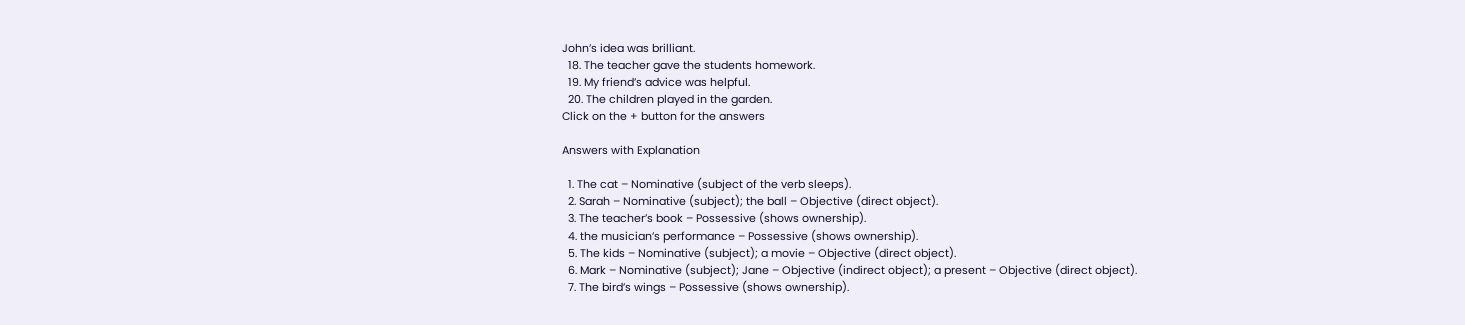John’s idea was brilliant.
  18. The teacher gave the students homework.
  19. My friend’s advice was helpful.
  20. The children played in the garden.
Click on the + button for the answers

Answers with Explanation

  1. The cat – Nominative (subject of the verb sleeps).
  2. Sarah – Nominative (subject); the ball – Objective (direct object).
  3. The teacher’s book – Possessive (shows ownership).
  4. the musician’s performance – Possessive (shows ownership).
  5. The kids – Nominative (subject); a movie – Objective (direct object).
  6. Mark – Nominative (subject); Jane – Objective (indirect object); a present – Objective (direct object).
  7. The bird’s wings – Possessive (shows ownership).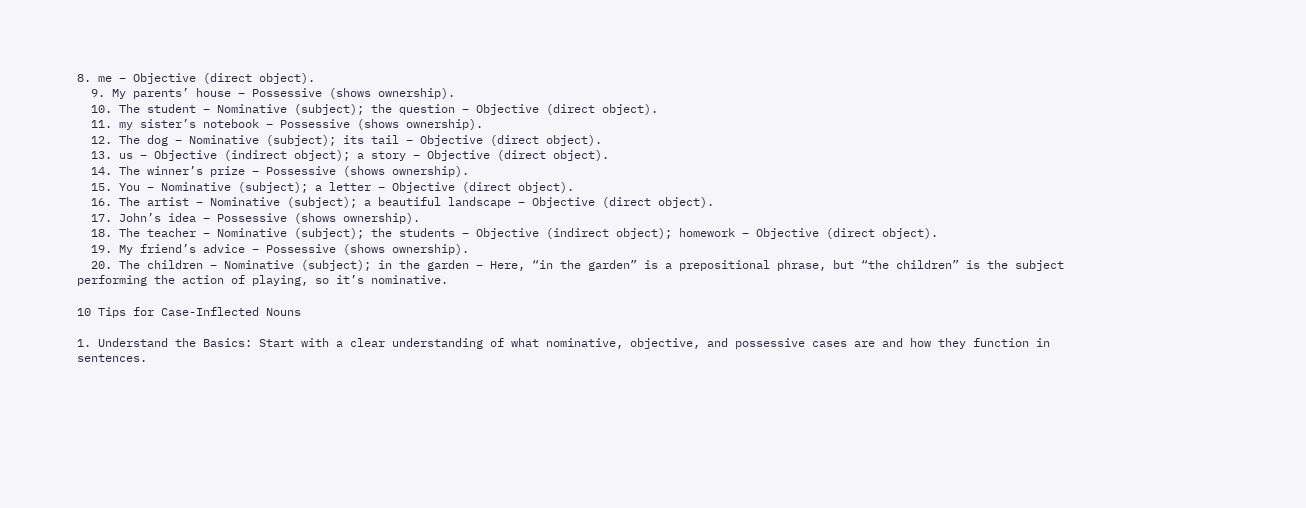8. me – Objective (direct object).
  9. My parents’ house – Possessive (shows ownership).
  10. The student – Nominative (subject); the question – Objective (direct object).
  11. my sister’s notebook – Possessive (shows ownership).
  12. The dog – Nominative (subject); its tail – Objective (direct object).
  13. us – Objective (indirect object); a story – Objective (direct object).
  14. The winner’s prize – Possessive (shows ownership).
  15. You – Nominative (subject); a letter – Objective (direct object).
  16. The artist – Nominative (subject); a beautiful landscape – Objective (direct object).
  17. John’s idea – Possessive (shows ownership).
  18. The teacher – Nominative (subject); the students – Objective (indirect object); homework – Objective (direct object).
  19. My friend’s advice – Possessive (shows ownership).
  20. The children – Nominative (subject); in the garden – Here, “in the garden” is a prepositional phrase, but “the children” is the subject performing the action of playing, so it’s nominative.

10 Tips for Case-Inflected Nouns

1. Understand the Basics: Start with a clear understanding of what nominative, objective, and possessive cases are and how they function in sentences.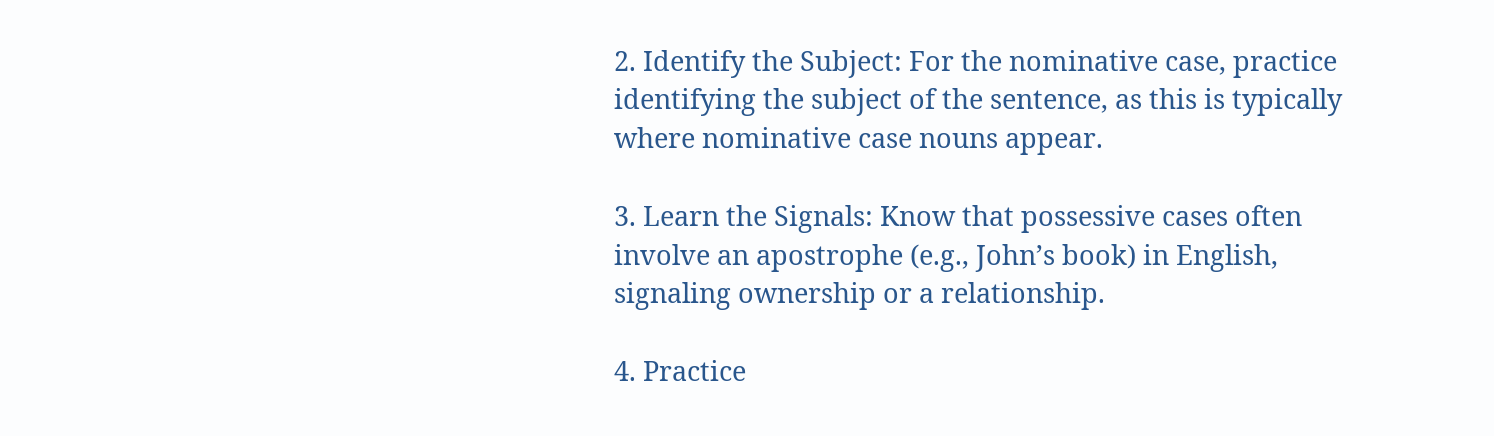2. Identify the Subject: For the nominative case, practice identifying the subject of the sentence, as this is typically where nominative case nouns appear.

3. Learn the Signals: Know that possessive cases often involve an apostrophe (e.g., John’s book) in English, signaling ownership or a relationship.

4. Practice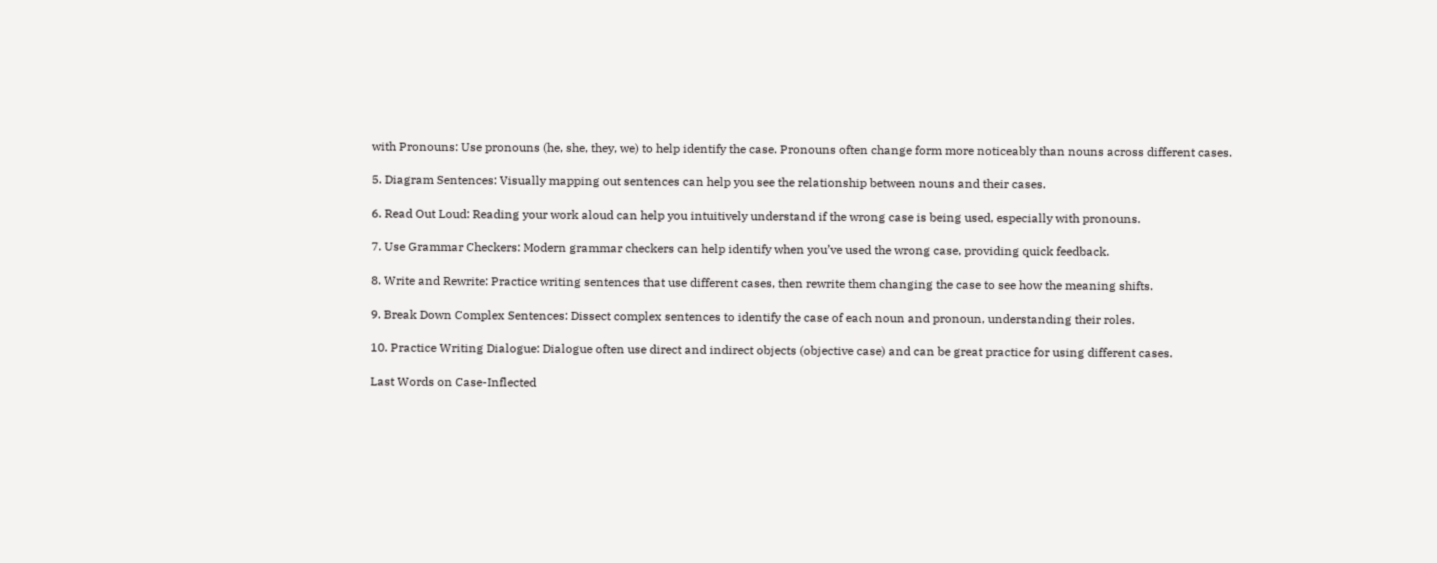with Pronouns: Use pronouns (he, she, they, we) to help identify the case. Pronouns often change form more noticeably than nouns across different cases.

5. Diagram Sentences: Visually mapping out sentences can help you see the relationship between nouns and their cases.

6. Read Out Loud: Reading your work aloud can help you intuitively understand if the wrong case is being used, especially with pronouns.

7. Use Grammar Checkers: Modern grammar checkers can help identify when you’ve used the wrong case, providing quick feedback.

8. Write and Rewrite: Practice writing sentences that use different cases, then rewrite them changing the case to see how the meaning shifts.

9. Break Down Complex Sentences: Dissect complex sentences to identify the case of each noun and pronoun, understanding their roles.

10. Practice Writing Dialogue: Dialogue often use direct and indirect objects (objective case) and can be great practice for using different cases.

Last Words on Case-Inflected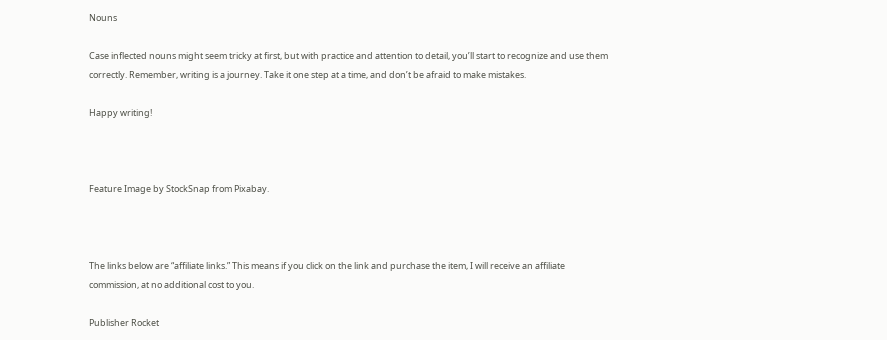Nouns

Case inflected nouns might seem tricky at first, but with practice and attention to detail, you’ll start to recognize and use them correctly. Remember, writing is a journey. Take it one step at a time, and don’t be afraid to make mistakes.

Happy writing!



Feature Image by StockSnap from Pixabay.



The links below are “affiliate links.” This means if you click on the link and purchase the item, I will receive an affiliate commission, at no additional cost to you.

Publisher Rocket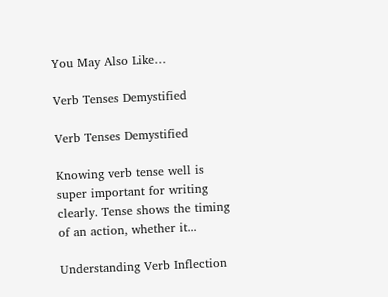You May Also Like…

Verb Tenses Demystified

Verb Tenses Demystified

Knowing verb tense well is super important for writing clearly. Tense shows the timing of an action, whether it...

Understanding Verb Inflection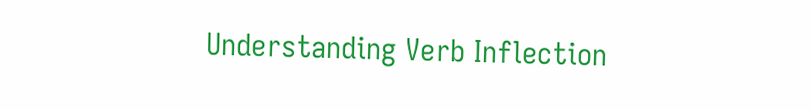Understanding Verb Inflection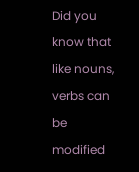Did you know that like nouns, verbs can be modified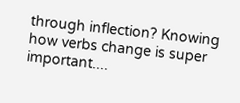through inflection? Knowing how verbs change is super important....